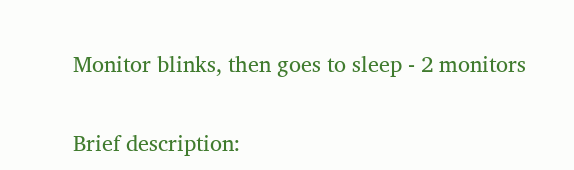Monitor blinks, then goes to sleep - 2 monitors

Brief description: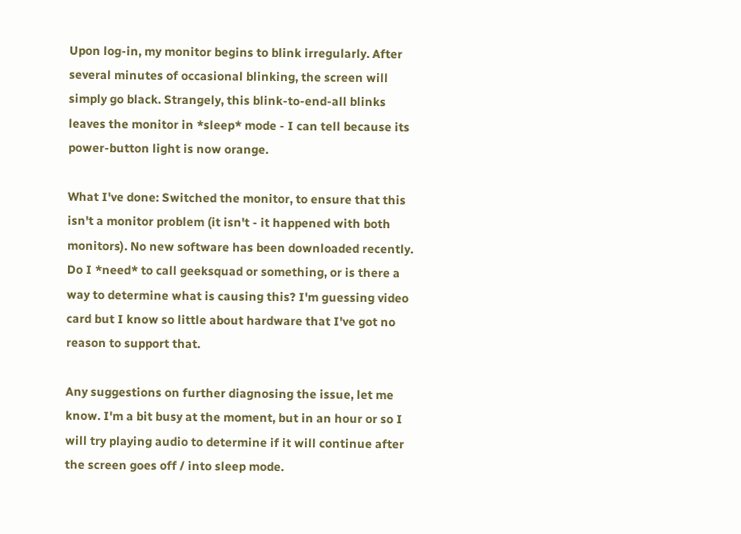Upon log-in, my monitor begins to blink irregularly. After several minutes of occasional blinking, the screen will simply go black. Strangely, this blink-to-end-all blinks leaves the monitor in *sleep* mode - I can tell because its power-button light is now orange.

What I've done: Switched the monitor, to ensure that this isn't a monitor problem (it isn't - it happened with both monitors). No new software has been downloaded recently. Do I *need* to call geeksquad or something, or is there a way to determine what is causing this? I'm guessing video card but I know so little about hardware that I've got no reason to support that.

Any suggestions on further diagnosing the issue, let me know. I'm a bit busy at the moment, but in an hour or so I will try playing audio to determine if it will continue after the screen goes off / into sleep mode.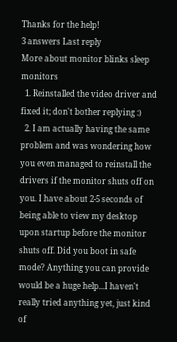Thanks for the help!
3 answers Last reply
More about monitor blinks sleep monitors
  1. Reinstalled the video driver and fixed it; don't bother replying :)
  2. I am actually having the same problem and was wondering how you even managed to reinstall the drivers if the monitor shuts off on you. I have about 2-5 seconds of being able to view my desktop upon startup before the monitor shuts off. Did you boot in safe mode? Anything you can provide would be a huge help...I haven't really tried anything yet, just kind of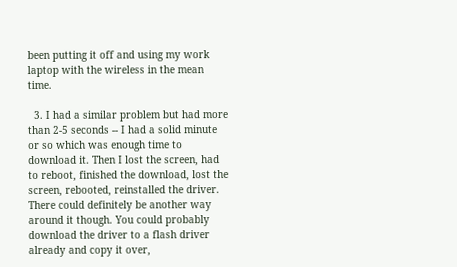been putting it off and using my work laptop with the wireless in the mean time.

  3. I had a similar problem but had more than 2-5 seconds -- I had a solid minute or so which was enough time to download it. Then I lost the screen, had to reboot, finished the download, lost the screen, rebooted, reinstalled the driver. There could definitely be another way around it though. You could probably download the driver to a flash driver already and copy it over,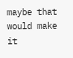maybe that would make it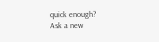quick enough?
Ask a new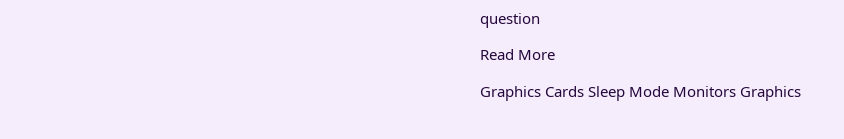question

Read More

Graphics Cards Sleep Mode Monitors Graphics